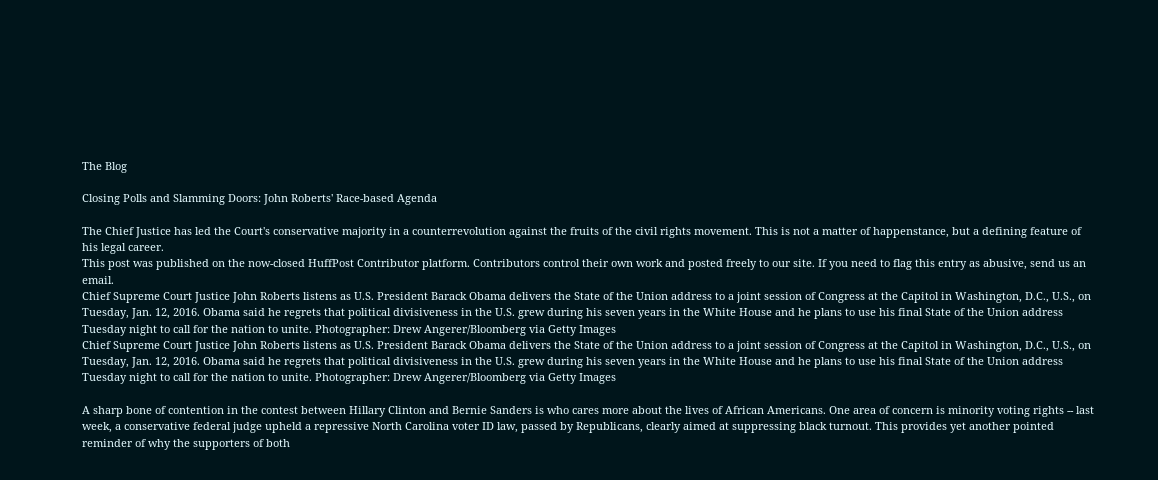The Blog

Closing Polls and Slamming Doors: John Roberts' Race-based Agenda

The Chief Justice has led the Court's conservative majority in a counterrevolution against the fruits of the civil rights movement. This is not a matter of happenstance, but a defining feature of his legal career.
This post was published on the now-closed HuffPost Contributor platform. Contributors control their own work and posted freely to our site. If you need to flag this entry as abusive, send us an email.
Chief Supreme Court Justice John Roberts listens as U.S. President Barack Obama delivers the State of the Union address to a joint session of Congress at the Capitol in Washington, D.C., U.S., on Tuesday, Jan. 12, 2016. Obama said he regrets that political divisiveness in the U.S. grew during his seven years in the White House and he plans to use his final State of the Union address Tuesday night to call for the nation to unite. Photographer: Drew Angerer/Bloomberg via Getty Images
Chief Supreme Court Justice John Roberts listens as U.S. President Barack Obama delivers the State of the Union address to a joint session of Congress at the Capitol in Washington, D.C., U.S., on Tuesday, Jan. 12, 2016. Obama said he regrets that political divisiveness in the U.S. grew during his seven years in the White House and he plans to use his final State of the Union address Tuesday night to call for the nation to unite. Photographer: Drew Angerer/Bloomberg via Getty Images

A sharp bone of contention in the contest between Hillary Clinton and Bernie Sanders is who cares more about the lives of African Americans. One area of concern is minority voting rights -- last week, a conservative federal judge upheld a repressive North Carolina voter ID law, passed by Republicans, clearly aimed at suppressing black turnout. This provides yet another pointed reminder of why the supporters of both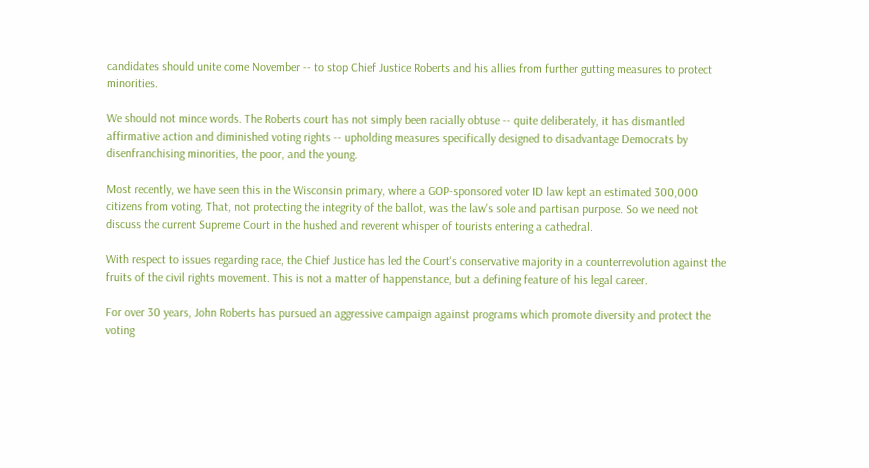candidates should unite come November -- to stop Chief Justice Roberts and his allies from further gutting measures to protect minorities.

We should not mince words. The Roberts court has not simply been racially obtuse -- quite deliberately, it has dismantled affirmative action and diminished voting rights -- upholding measures specifically designed to disadvantage Democrats by disenfranchising minorities, the poor, and the young.

Most recently, we have seen this in the Wisconsin primary, where a GOP-sponsored voter ID law kept an estimated 300,000 citizens from voting. That, not protecting the integrity of the ballot, was the law's sole and partisan purpose. So we need not discuss the current Supreme Court in the hushed and reverent whisper of tourists entering a cathedral.

With respect to issues regarding race, the Chief Justice has led the Court's conservative majority in a counterrevolution against the fruits of the civil rights movement. This is not a matter of happenstance, but a defining feature of his legal career.

For over 30 years, John Roberts has pursued an aggressive campaign against programs which promote diversity and protect the voting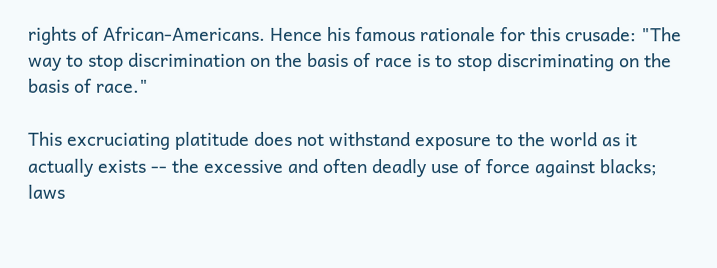rights of African-Americans. Hence his famous rationale for this crusade: "The way to stop discrimination on the basis of race is to stop discriminating on the basis of race."

This excruciating platitude does not withstand exposure to the world as it actually exists -- the excessive and often deadly use of force against blacks; laws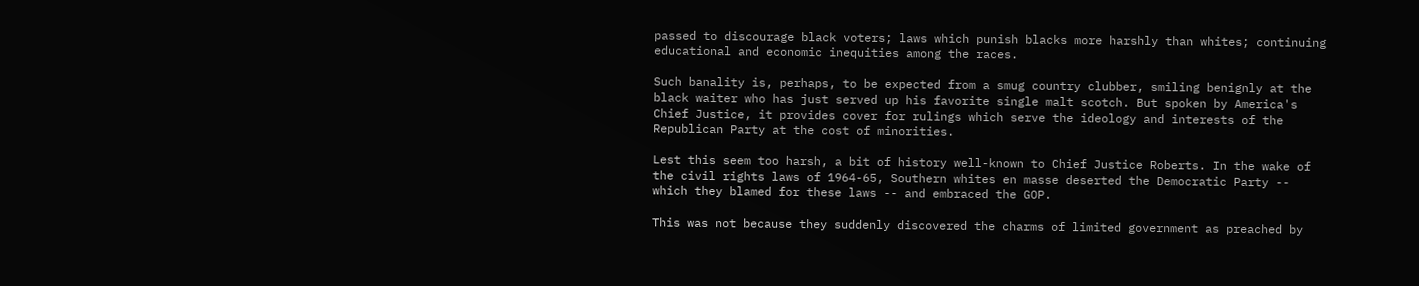passed to discourage black voters; laws which punish blacks more harshly than whites; continuing educational and economic inequities among the races.

Such banality is, perhaps, to be expected from a smug country clubber, smiling benignly at the black waiter who has just served up his favorite single malt scotch. But spoken by America's Chief Justice, it provides cover for rulings which serve the ideology and interests of the Republican Party at the cost of minorities.

Lest this seem too harsh, a bit of history well-known to Chief Justice Roberts. In the wake of the civil rights laws of 1964-65, Southern whites en masse deserted the Democratic Party -- which they blamed for these laws -- and embraced the GOP.

This was not because they suddenly discovered the charms of limited government as preached by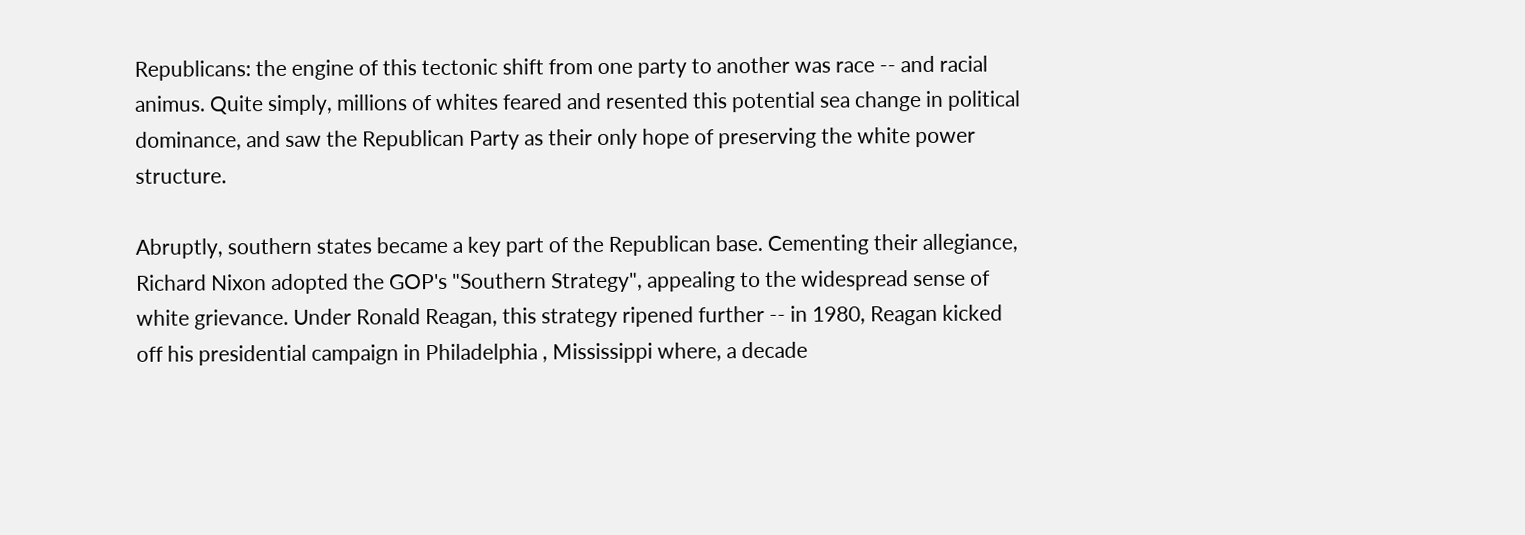Republicans: the engine of this tectonic shift from one party to another was race -- and racial animus. Quite simply, millions of whites feared and resented this potential sea change in political dominance, and saw the Republican Party as their only hope of preserving the white power structure.

Abruptly, southern states became a key part of the Republican base. Cementing their allegiance, Richard Nixon adopted the GOP's "Southern Strategy", appealing to the widespread sense of white grievance. Under Ronald Reagan, this strategy ripened further -- in 1980, Reagan kicked off his presidential campaign in Philadelphia , Mississippi where, a decade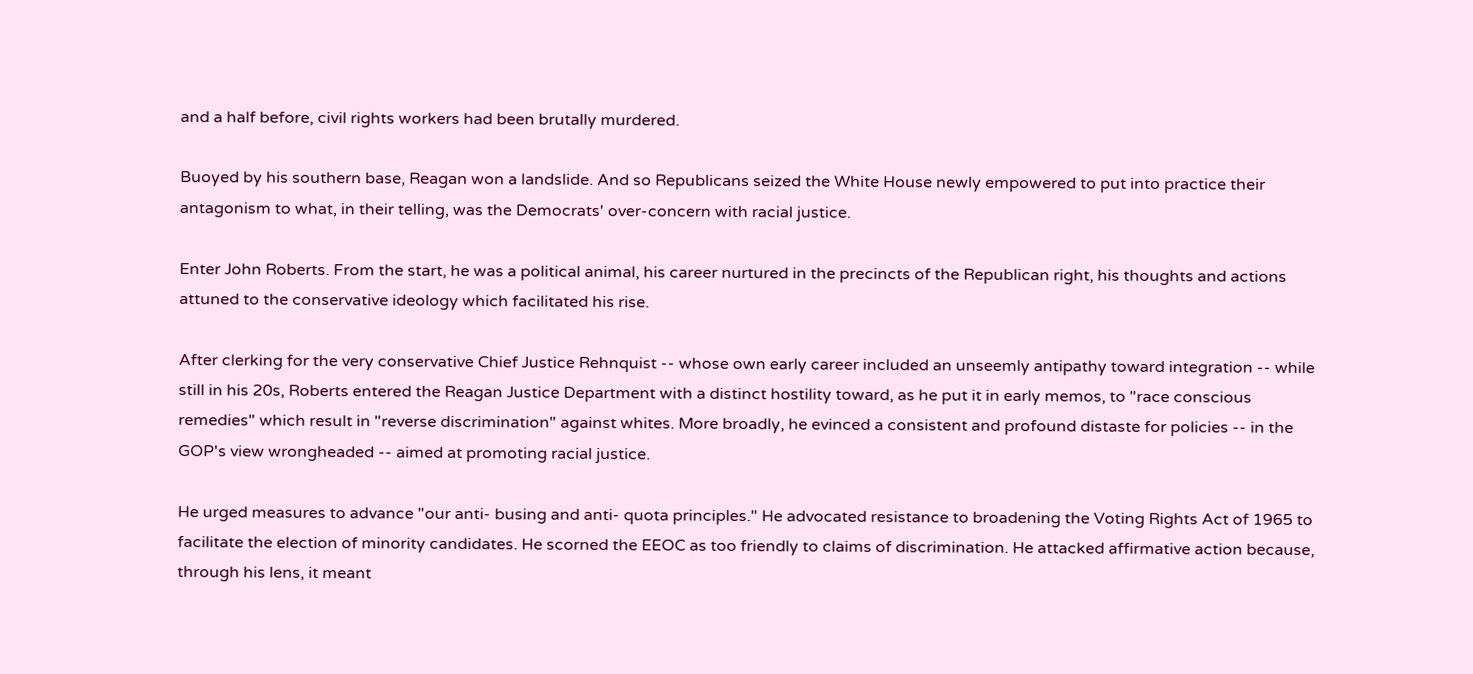and a half before, civil rights workers had been brutally murdered.

Buoyed by his southern base, Reagan won a landslide. And so Republicans seized the White House newly empowered to put into practice their antagonism to what, in their telling, was the Democrats' over-concern with racial justice.

Enter John Roberts. From the start, he was a political animal, his career nurtured in the precincts of the Republican right, his thoughts and actions attuned to the conservative ideology which facilitated his rise.

After clerking for the very conservative Chief Justice Rehnquist -- whose own early career included an unseemly antipathy toward integration -- while still in his 20s, Roberts entered the Reagan Justice Department with a distinct hostility toward, as he put it in early memos, to "race conscious remedies" which result in "reverse discrimination" against whites. More broadly, he evinced a consistent and profound distaste for policies -- in the GOP's view wrongheaded -- aimed at promoting racial justice.

He urged measures to advance "our anti- busing and anti- quota principles." He advocated resistance to broadening the Voting Rights Act of 1965 to facilitate the election of minority candidates. He scorned the EEOC as too friendly to claims of discrimination. He attacked affirmative action because, through his lens, it meant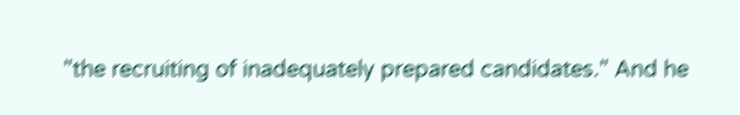"the recruiting of inadequately prepared candidates." And he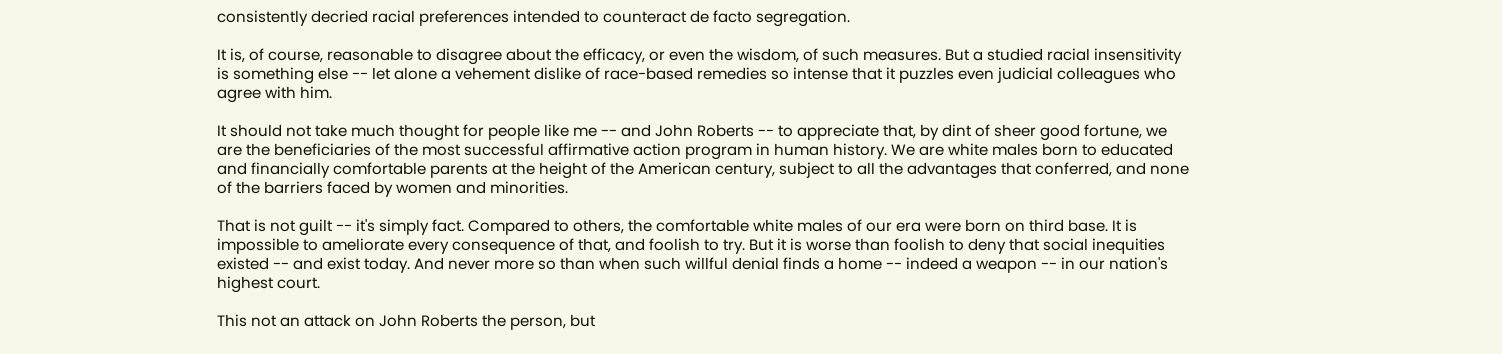consistently decried racial preferences intended to counteract de facto segregation.

It is, of course, reasonable to disagree about the efficacy, or even the wisdom, of such measures. But a studied racial insensitivity is something else -- let alone a vehement dislike of race-based remedies so intense that it puzzles even judicial colleagues who agree with him.

It should not take much thought for people like me -- and John Roberts -- to appreciate that, by dint of sheer good fortune, we are the beneficiaries of the most successful affirmative action program in human history. We are white males born to educated and financially comfortable parents at the height of the American century, subject to all the advantages that conferred, and none of the barriers faced by women and minorities.

That is not guilt -- it's simply fact. Compared to others, the comfortable white males of our era were born on third base. It is impossible to ameliorate every consequence of that, and foolish to try. But it is worse than foolish to deny that social inequities existed -- and exist today. And never more so than when such willful denial finds a home -- indeed a weapon -- in our nation's highest court.

This not an attack on John Roberts the person, but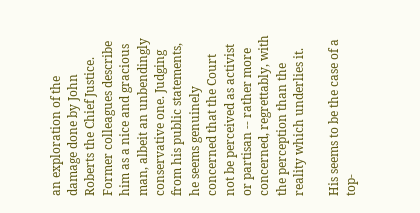an exploration of the damage done by John Roberts the Chief Justice. Former colleagues describe him as a nice and gracious man, albeit an unbendingly conservative one. Judging from his public statements, he seems genuinely concerned that the Court not be perceived as activist or partisan -- rather more concerned, regrettably, with the perception than the reality which underlies it.

His seems to be the case of a top-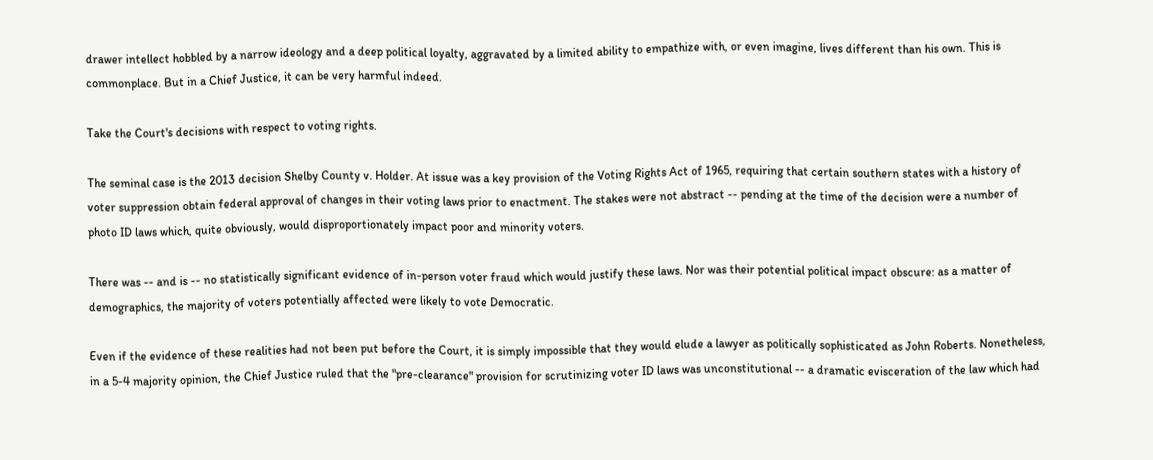drawer intellect hobbled by a narrow ideology and a deep political loyalty, aggravated by a limited ability to empathize with, or even imagine, lives different than his own. This is commonplace. But in a Chief Justice, it can be very harmful indeed.

Take the Court's decisions with respect to voting rights.

The seminal case is the 2013 decision Shelby County v. Holder. At issue was a key provision of the Voting Rights Act of 1965, requiring that certain southern states with a history of voter suppression obtain federal approval of changes in their voting laws prior to enactment. The stakes were not abstract -- pending at the time of the decision were a number of photo ID laws which, quite obviously, would disproportionately impact poor and minority voters.

There was -- and is -- no statistically significant evidence of in-person voter fraud which would justify these laws. Nor was their potential political impact obscure: as a matter of demographics, the majority of voters potentially affected were likely to vote Democratic.

Even if the evidence of these realities had not been put before the Court, it is simply impossible that they would elude a lawyer as politically sophisticated as John Roberts. Nonetheless, in a 5-4 majority opinion, the Chief Justice ruled that the "pre-clearance" provision for scrutinizing voter ID laws was unconstitutional -- a dramatic evisceration of the law which had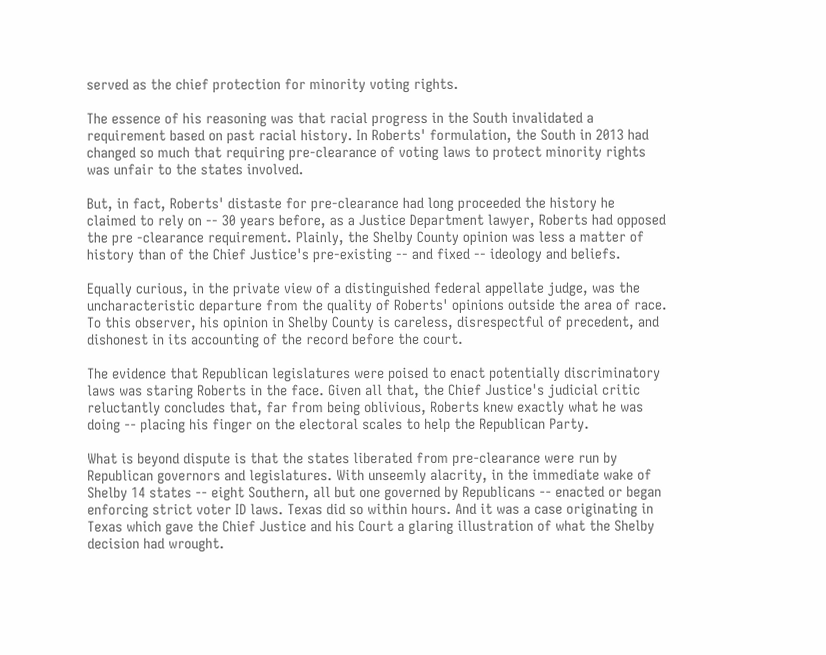served as the chief protection for minority voting rights.

The essence of his reasoning was that racial progress in the South invalidated a requirement based on past racial history. In Roberts' formulation, the South in 2013 had changed so much that requiring pre-clearance of voting laws to protect minority rights was unfair to the states involved.

But, in fact, Roberts' distaste for pre-clearance had long proceeded the history he claimed to rely on -- 30 years before, as a Justice Department lawyer, Roberts had opposed the pre -clearance requirement. Plainly, the Shelby County opinion was less a matter of history than of the Chief Justice's pre-existing -- and fixed -- ideology and beliefs.

Equally curious, in the private view of a distinguished federal appellate judge, was the uncharacteristic departure from the quality of Roberts' opinions outside the area of race. To this observer, his opinion in Shelby County is careless, disrespectful of precedent, and dishonest in its accounting of the record before the court.

The evidence that Republican legislatures were poised to enact potentially discriminatory laws was staring Roberts in the face. Given all that, the Chief Justice's judicial critic reluctantly concludes that, far from being oblivious, Roberts knew exactly what he was doing -- placing his finger on the electoral scales to help the Republican Party.

What is beyond dispute is that the states liberated from pre-clearance were run by Republican governors and legislatures. With unseemly alacrity, in the immediate wake of Shelby 14 states -- eight Southern, all but one governed by Republicans -- enacted or began enforcing strict voter ID laws. Texas did so within hours. And it was a case originating in Texas which gave the Chief Justice and his Court a glaring illustration of what the Shelby decision had wrought.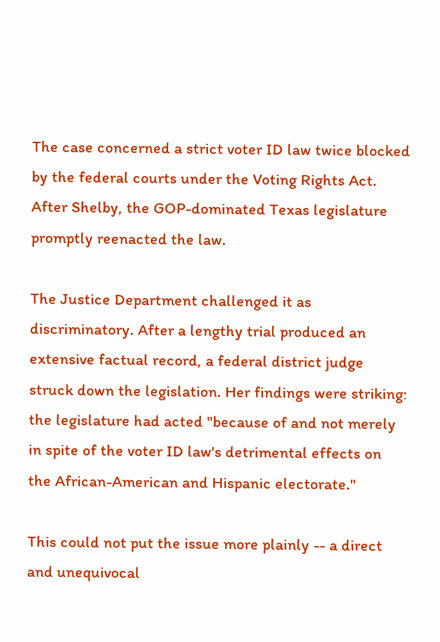The case concerned a strict voter ID law twice blocked by the federal courts under the Voting Rights Act. After Shelby, the GOP-dominated Texas legislature promptly reenacted the law.

The Justice Department challenged it as discriminatory. After a lengthy trial produced an extensive factual record, a federal district judge struck down the legislation. Her findings were striking: the legislature had acted "because of and not merely in spite of the voter ID law's detrimental effects on the African-American and Hispanic electorate."

This could not put the issue more plainly -- a direct and unequivocal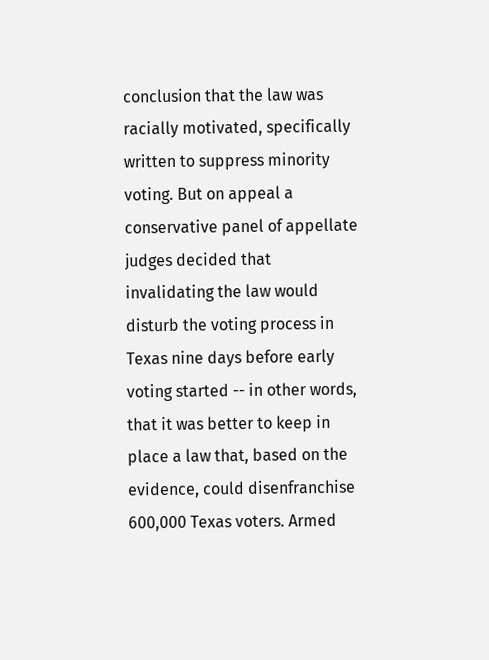conclusion that the law was racially motivated, specifically written to suppress minority voting. But on appeal a conservative panel of appellate judges decided that invalidating the law would disturb the voting process in Texas nine days before early voting started -- in other words, that it was better to keep in place a law that, based on the evidence, could disenfranchise 600,000 Texas voters. Armed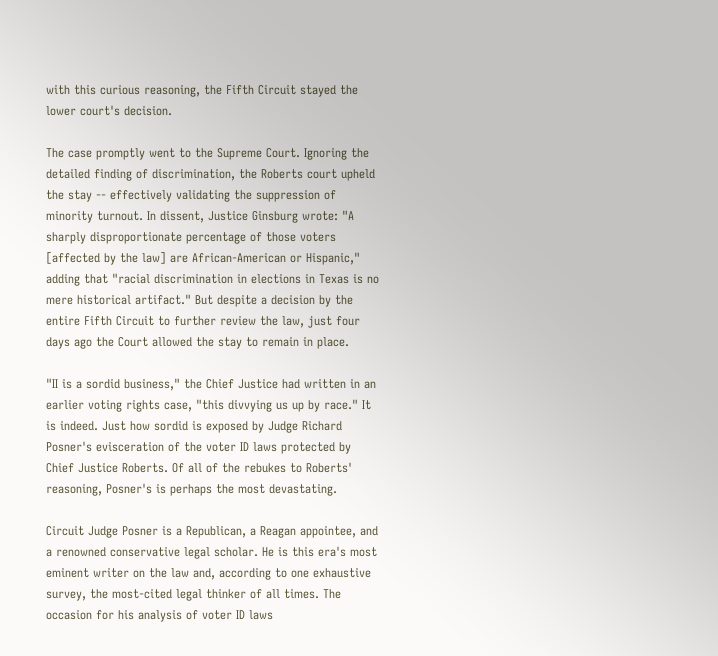with this curious reasoning, the Fifth Circuit stayed the lower court's decision.

The case promptly went to the Supreme Court. Ignoring the detailed finding of discrimination, the Roberts court upheld the stay -- effectively validating the suppression of minority turnout. In dissent, Justice Ginsburg wrote: "A sharply disproportionate percentage of those voters [affected by the law] are African-American or Hispanic," adding that "racial discrimination in elections in Texas is no mere historical artifact." But despite a decision by the entire Fifth Circuit to further review the law, just four days ago the Court allowed the stay to remain in place.

"II is a sordid business," the Chief Justice had written in an earlier voting rights case, "this divvying us up by race." It is indeed. Just how sordid is exposed by Judge Richard Posner's evisceration of the voter ID laws protected by Chief Justice Roberts. Of all of the rebukes to Roberts' reasoning, Posner's is perhaps the most devastating.

Circuit Judge Posner is a Republican, a Reagan appointee, and a renowned conservative legal scholar. He is this era's most eminent writer on the law and, according to one exhaustive survey, the most-cited legal thinker of all times. The occasion for his analysis of voter ID laws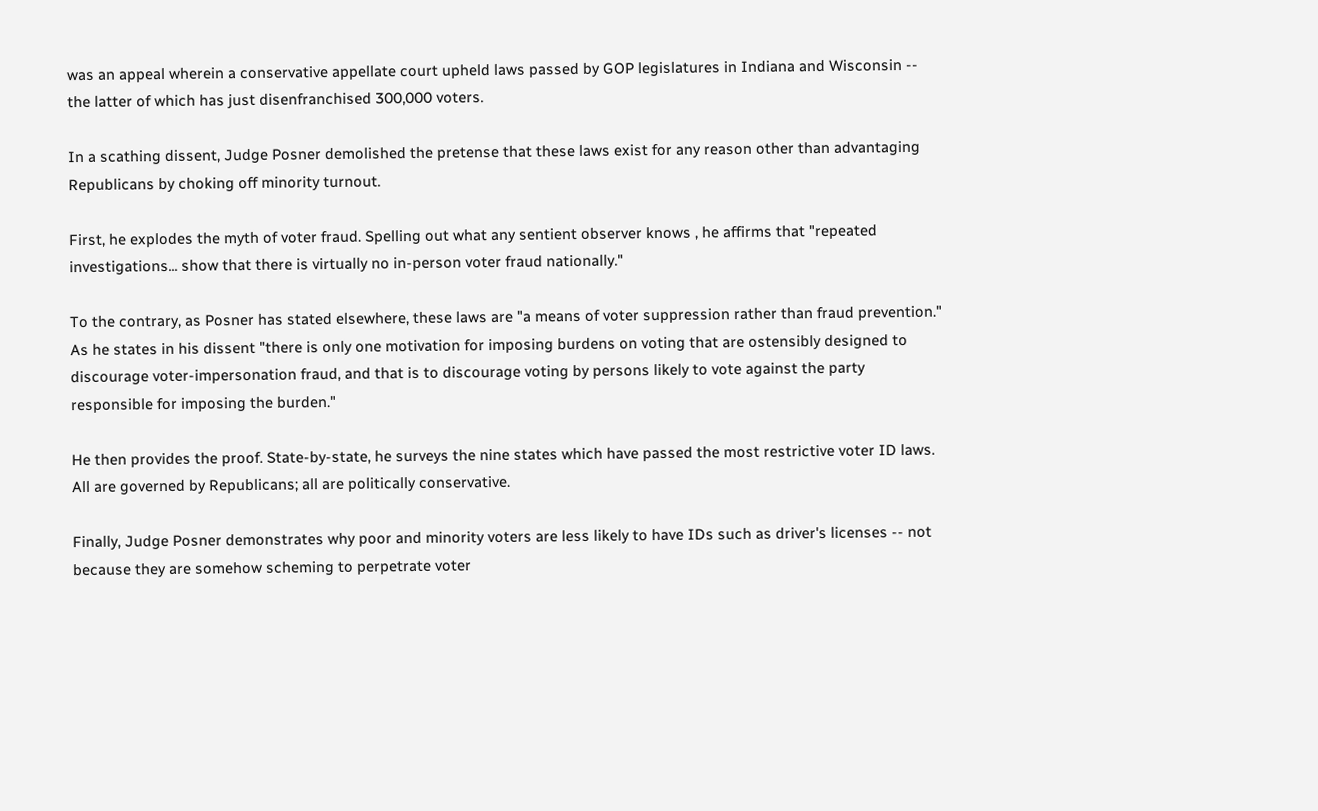was an appeal wherein a conservative appellate court upheld laws passed by GOP legislatures in Indiana and Wisconsin -- the latter of which has just disenfranchised 300,000 voters.

In a scathing dissent, Judge Posner demolished the pretense that these laws exist for any reason other than advantaging Republicans by choking off minority turnout.

First, he explodes the myth of voter fraud. Spelling out what any sentient observer knows , he affirms that "repeated investigations... show that there is virtually no in-person voter fraud nationally."

To the contrary, as Posner has stated elsewhere, these laws are "a means of voter suppression rather than fraud prevention." As he states in his dissent "there is only one motivation for imposing burdens on voting that are ostensibly designed to discourage voter-impersonation fraud, and that is to discourage voting by persons likely to vote against the party responsible for imposing the burden."

He then provides the proof. State-by-state, he surveys the nine states which have passed the most restrictive voter ID laws. All are governed by Republicans; all are politically conservative.

Finally, Judge Posner demonstrates why poor and minority voters are less likely to have IDs such as driver's licenses -- not because they are somehow scheming to perpetrate voter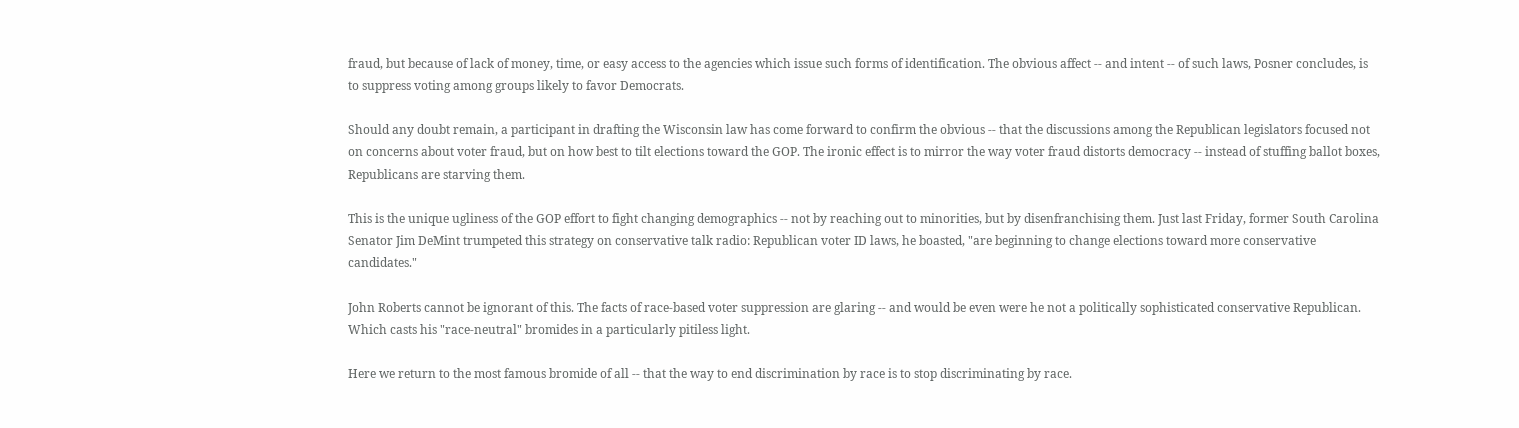fraud, but because of lack of money, time, or easy access to the agencies which issue such forms of identification. The obvious affect -- and intent -- of such laws, Posner concludes, is to suppress voting among groups likely to favor Democrats.

Should any doubt remain, a participant in drafting the Wisconsin law has come forward to confirm the obvious -- that the discussions among the Republican legislators focused not on concerns about voter fraud, but on how best to tilt elections toward the GOP. The ironic effect is to mirror the way voter fraud distorts democracy -- instead of stuffing ballot boxes, Republicans are starving them.

This is the unique ugliness of the GOP effort to fight changing demographics -- not by reaching out to minorities, but by disenfranchising them. Just last Friday, former South Carolina Senator Jim DeMint trumpeted this strategy on conservative talk radio: Republican voter ID laws, he boasted, "are beginning to change elections toward more conservative candidates."

John Roberts cannot be ignorant of this. The facts of race-based voter suppression are glaring -- and would be even were he not a politically sophisticated conservative Republican. Which casts his "race-neutral" bromides in a particularly pitiless light.

Here we return to the most famous bromide of all -- that the way to end discrimination by race is to stop discriminating by race.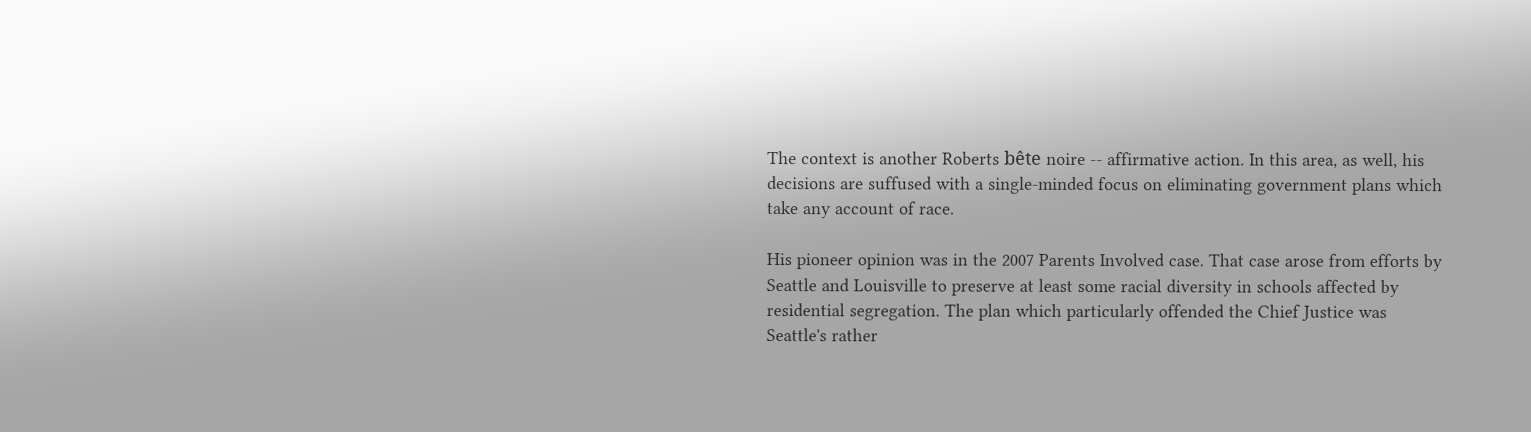The context is another Roberts bête noire -- affirmative action. In this area, as well, his decisions are suffused with a single-minded focus on eliminating government plans which take any account of race.

His pioneer opinion was in the 2007 Parents Involved case. That case arose from efforts by Seattle and Louisville to preserve at least some racial diversity in schools affected by residential segregation. The plan which particularly offended the Chief Justice was Seattle's rather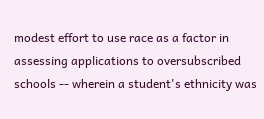modest effort to use race as a factor in assessing applications to oversubscribed schools -- wherein a student's ethnicity was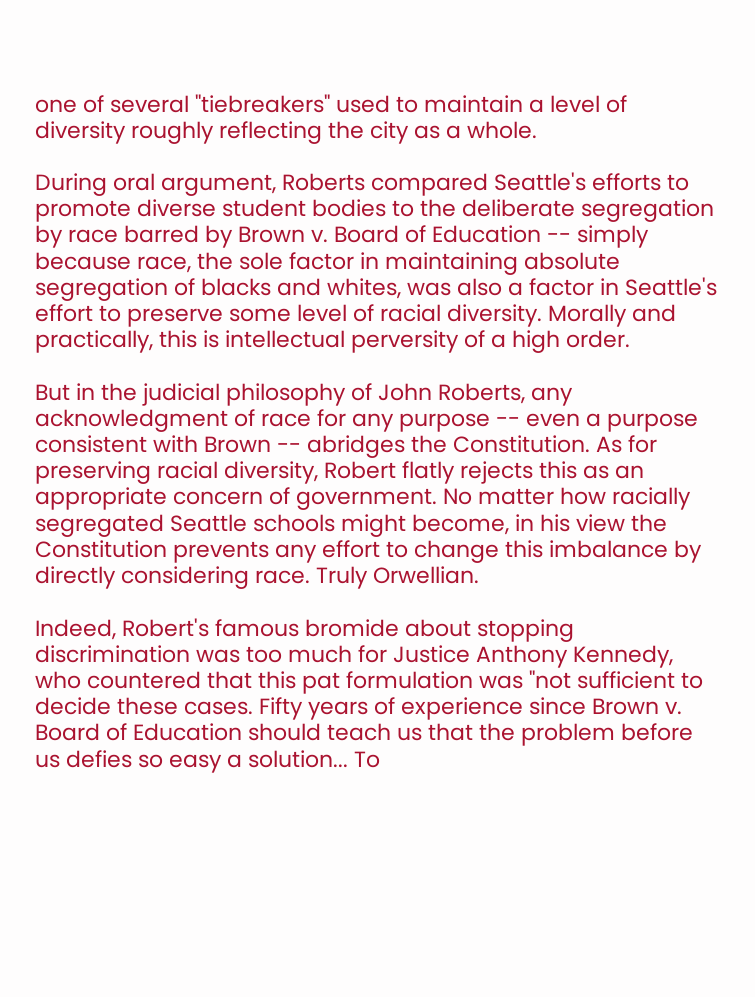one of several "tiebreakers" used to maintain a level of diversity roughly reflecting the city as a whole.

During oral argument, Roberts compared Seattle's efforts to promote diverse student bodies to the deliberate segregation by race barred by Brown v. Board of Education -- simply because race, the sole factor in maintaining absolute segregation of blacks and whites, was also a factor in Seattle's effort to preserve some level of racial diversity. Morally and practically, this is intellectual perversity of a high order.

But in the judicial philosophy of John Roberts, any acknowledgment of race for any purpose -- even a purpose consistent with Brown -- abridges the Constitution. As for preserving racial diversity, Robert flatly rejects this as an appropriate concern of government. No matter how racially segregated Seattle schools might become, in his view the Constitution prevents any effort to change this imbalance by directly considering race. Truly Orwellian.

Indeed, Robert's famous bromide about stopping discrimination was too much for Justice Anthony Kennedy, who countered that this pat formulation was "not sufficient to decide these cases. Fifty years of experience since Brown v. Board of Education should teach us that the problem before us defies so easy a solution... To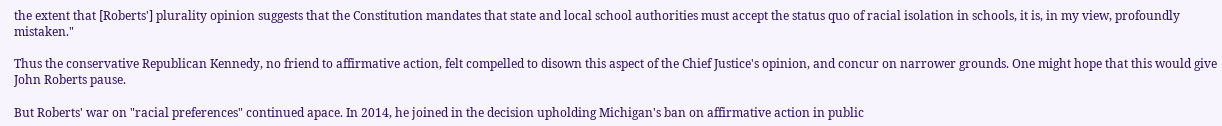the extent that [Roberts'] plurality opinion suggests that the Constitution mandates that state and local school authorities must accept the status quo of racial isolation in schools, it is, in my view, profoundly mistaken."

Thus the conservative Republican Kennedy, no friend to affirmative action, felt compelled to disown this aspect of the Chief Justice's opinion, and concur on narrower grounds. One might hope that this would give John Roberts pause.

But Roberts' war on "racial preferences" continued apace. In 2014, he joined in the decision upholding Michigan's ban on affirmative action in public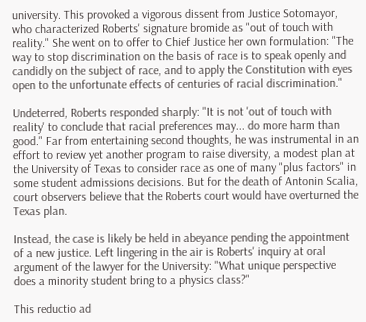university. This provoked a vigorous dissent from Justice Sotomayor, who characterized Roberts' signature bromide as "out of touch with reality." She went on to offer to Chief Justice her own formulation: "The way to stop discrimination on the basis of race is to speak openly and candidly on the subject of race, and to apply the Constitution with eyes open to the unfortunate effects of centuries of racial discrimination."

Undeterred, Roberts responded sharply: "It is not 'out of touch with reality' to conclude that racial preferences may... do more harm than good." Far from entertaining second thoughts, he was instrumental in an effort to review yet another program to raise diversity, a modest plan at the University of Texas to consider race as one of many "plus factors" in some student admissions decisions. But for the death of Antonin Scalia, court observers believe that the Roberts court would have overturned the Texas plan.

Instead, the case is likely be held in abeyance pending the appointment of a new justice. Left lingering in the air is Roberts' inquiry at oral argument of the lawyer for the University: "What unique perspective does a minority student bring to a physics class?"

This reductio ad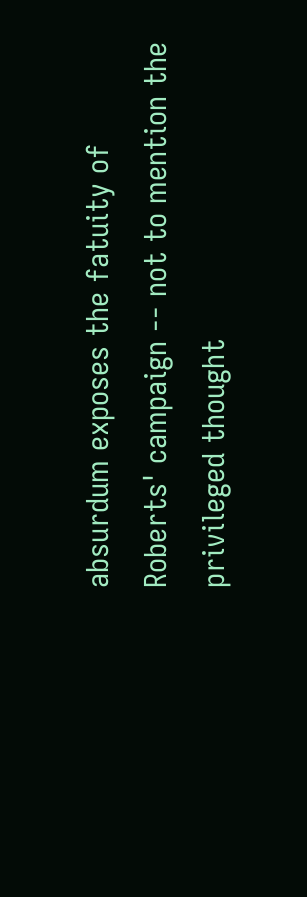absurdum exposes the fatuity of Roberts' campaign -- not to mention the privileged thought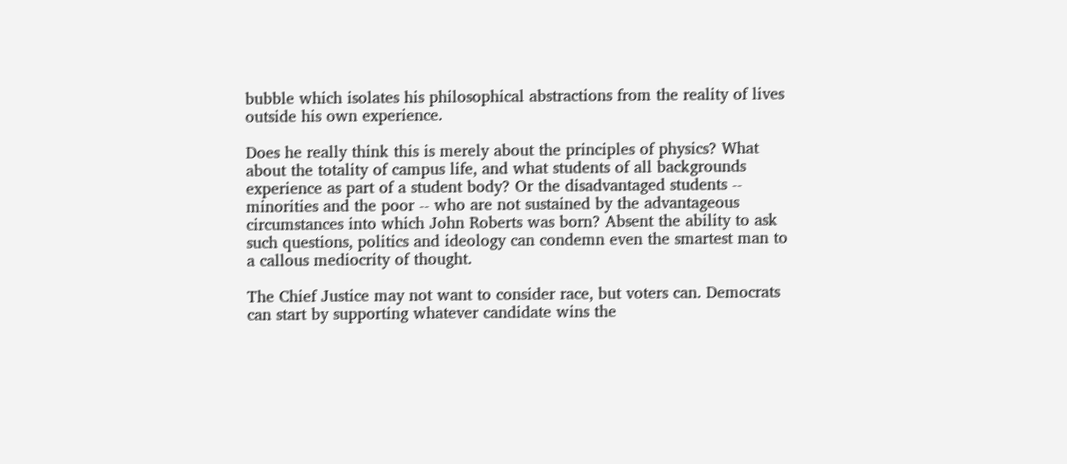bubble which isolates his philosophical abstractions from the reality of lives outside his own experience.

Does he really think this is merely about the principles of physics? What about the totality of campus life, and what students of all backgrounds experience as part of a student body? Or the disadvantaged students -- minorities and the poor -- who are not sustained by the advantageous circumstances into which John Roberts was born? Absent the ability to ask such questions, politics and ideology can condemn even the smartest man to a callous mediocrity of thought.

The Chief Justice may not want to consider race, but voters can. Democrats can start by supporting whatever candidate wins the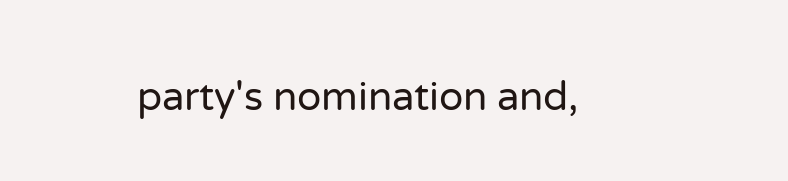party's nomination and,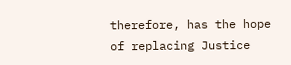therefore, has the hope of replacing Justice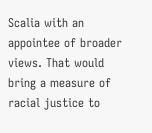Scalia with an appointee of broader views. That would bring a measure of racial justice to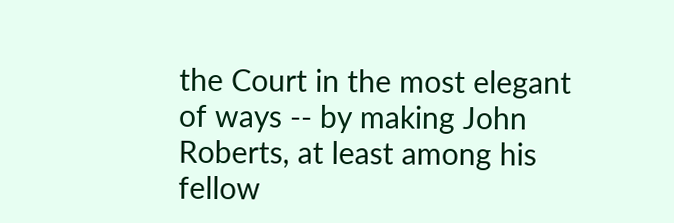the Court in the most elegant of ways -- by making John Roberts, at least among his fellow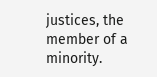justices, the member of a minority.